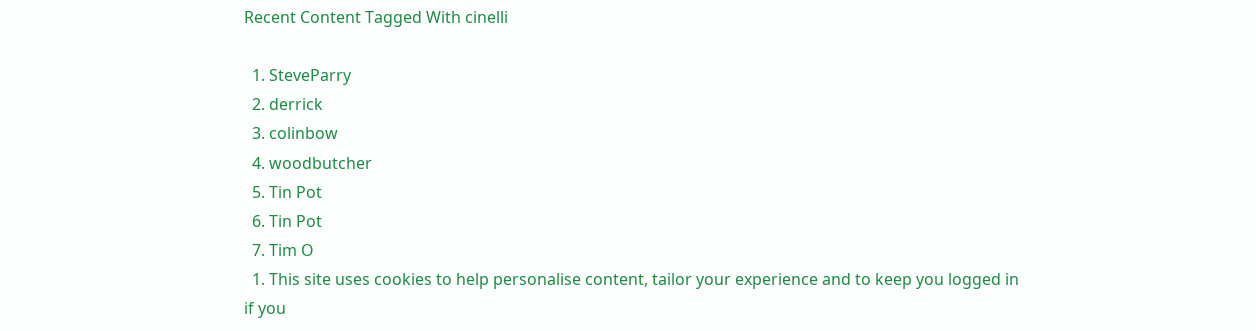Recent Content Tagged With cinelli

  1. SteveParry
  2. derrick
  3. colinbow
  4. woodbutcher
  5. Tin Pot
  6. Tin Pot
  7. Tim O
  1. This site uses cookies to help personalise content, tailor your experience and to keep you logged in if you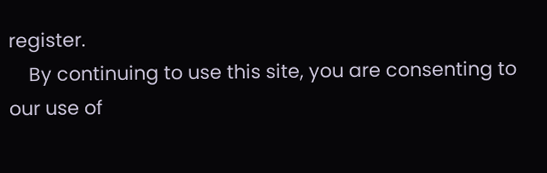register.
    By continuing to use this site, you are consenting to our use of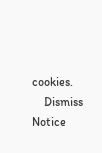cookies.
    Dismiss Notice